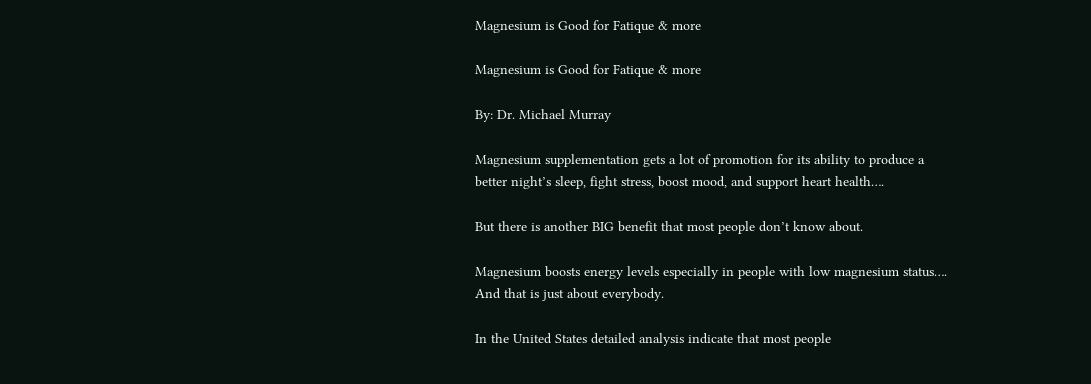Magnesium is Good for Fatique & more

Magnesium is Good for Fatique & more

By: Dr. Michael Murray

Magnesium supplementation gets a lot of promotion for its ability to produce a better night’s sleep, fight stress, boost mood, and support heart health….

But there is another BIG benefit that most people don’t know about.

Magnesium boosts energy levels especially in people with low magnesium status…. And that is just about everybody.

In the United States detailed analysis indicate that most people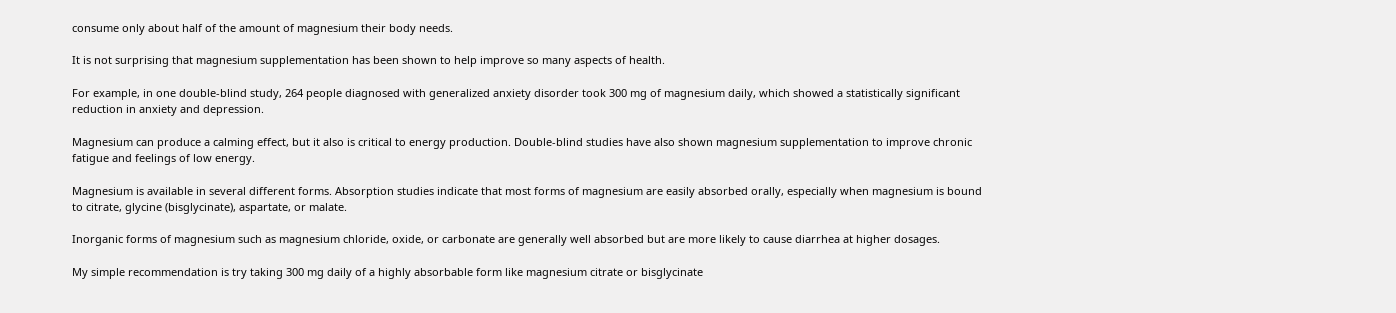consume only about half of the amount of magnesium their body needs.

It is not surprising that magnesium supplementation has been shown to help improve so many aspects of health.

For example, in one double-blind study, 264 people diagnosed with generalized anxiety disorder took 300 mg of magnesium daily, which showed a statistically significant reduction in anxiety and depression.

Magnesium can produce a calming effect, but it also is critical to energy production. Double-blind studies have also shown magnesium supplementation to improve chronic fatigue and feelings of low energy.

Magnesium is available in several different forms. Absorption studies indicate that most forms of magnesium are easily absorbed orally, especially when magnesium is bound to citrate, glycine (bisglycinate), aspartate, or malate.

Inorganic forms of magnesium such as magnesium chloride, oxide, or carbonate are generally well absorbed but are more likely to cause diarrhea at higher dosages.

My simple recommendation is try taking 300 mg daily of a highly absorbable form like magnesium citrate or bisglycinate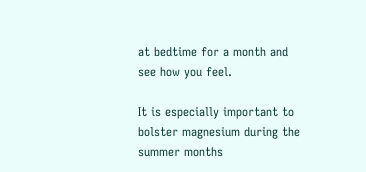at bedtime for a month and see how you feel.

It is especially important to bolster magnesium during the summer months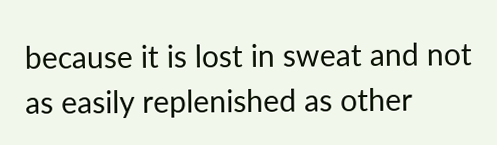because it is lost in sweat and not as easily replenished as other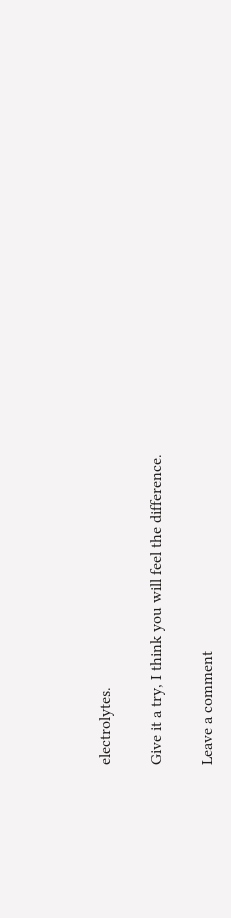electrolytes.

Give it a try, I think you will feel the difference.

Leave a comment